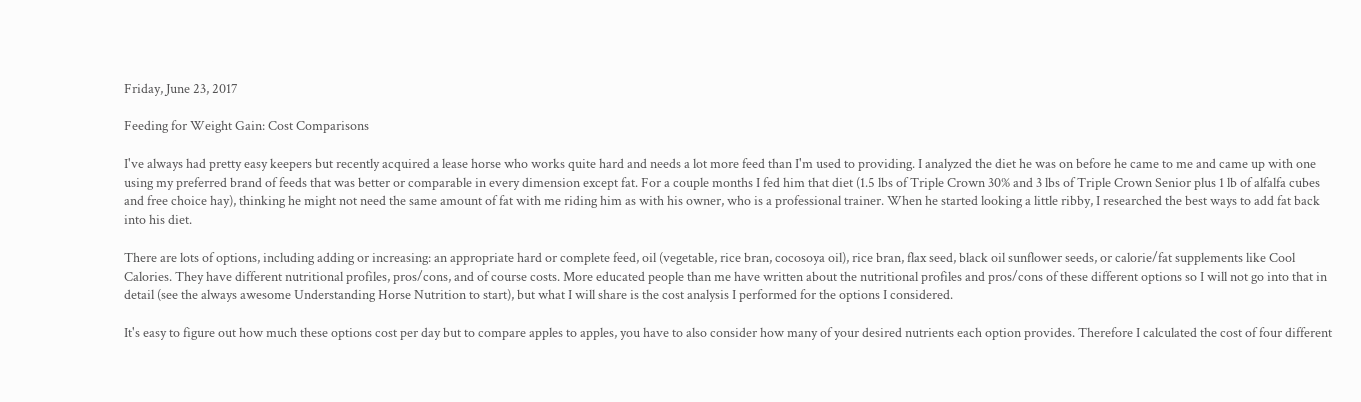Friday, June 23, 2017

Feeding for Weight Gain: Cost Comparisons

I've always had pretty easy keepers but recently acquired a lease horse who works quite hard and needs a lot more feed than I'm used to providing. I analyzed the diet he was on before he came to me and came up with one using my preferred brand of feeds that was better or comparable in every dimension except fat. For a couple months I fed him that diet (1.5 lbs of Triple Crown 30% and 3 lbs of Triple Crown Senior plus 1 lb of alfalfa cubes and free choice hay), thinking he might not need the same amount of fat with me riding him as with his owner, who is a professional trainer. When he started looking a little ribby, I researched the best ways to add fat back into his diet.

There are lots of options, including adding or increasing: an appropriate hard or complete feed, oil (vegetable, rice bran, cocosoya oil), rice bran, flax seed, black oil sunflower seeds, or calorie/fat supplements like Cool Calories. They have different nutritional profiles, pros/cons, and of course costs. More educated people than me have written about the nutritional profiles and pros/cons of these different options so I will not go into that in detail (see the always awesome Understanding Horse Nutrition to start), but what I will share is the cost analysis I performed for the options I considered.

It's easy to figure out how much these options cost per day but to compare apples to apples, you have to also consider how many of your desired nutrients each option provides. Therefore I calculated the cost of four different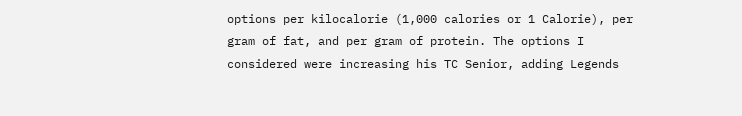options per kilocalorie (1,000 calories or 1 Calorie), per gram of fat, and per gram of protein. The options I considered were increasing his TC Senior, adding Legends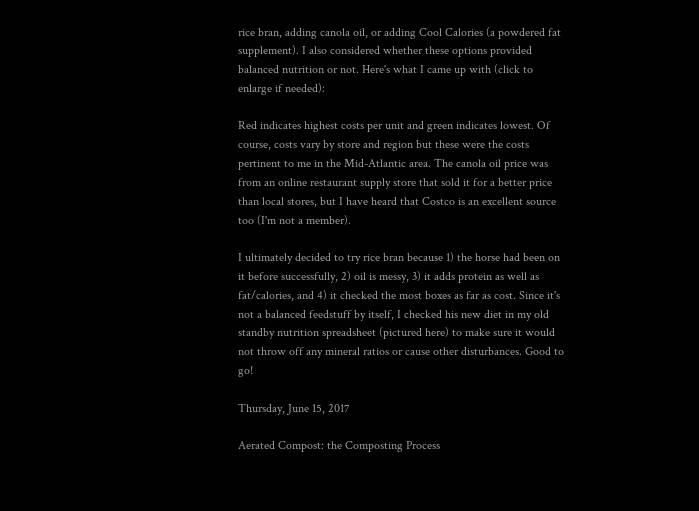rice bran, adding canola oil, or adding Cool Calories (a powdered fat supplement). I also considered whether these options provided balanced nutrition or not. Here's what I came up with (click to enlarge if needed):

Red indicates highest costs per unit and green indicates lowest. Of course, costs vary by store and region but these were the costs pertinent to me in the Mid-Atlantic area. The canola oil price was from an online restaurant supply store that sold it for a better price than local stores, but I have heard that Costco is an excellent source too (I'm not a member).

I ultimately decided to try rice bran because 1) the horse had been on it before successfully, 2) oil is messy, 3) it adds protein as well as fat/calories, and 4) it checked the most boxes as far as cost. Since it's not a balanced feedstuff by itself, I checked his new diet in my old standby nutrition spreadsheet (pictured here) to make sure it would not throw off any mineral ratios or cause other disturbances. Good to go!

Thursday, June 15, 2017

Aerated Compost: the Composting Process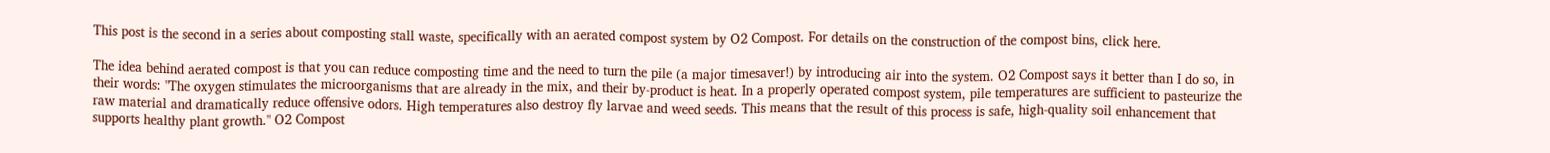This post is the second in a series about composting stall waste, specifically with an aerated compost system by O2 Compost. For details on the construction of the compost bins, click here.

The idea behind aerated compost is that you can reduce composting time and the need to turn the pile (a major timesaver!) by introducing air into the system. O2 Compost says it better than I do so, in their words: "The oxygen stimulates the microorganisms that are already in the mix, and their by-product is heat. In a properly operated compost system, pile temperatures are sufficient to pasteurize the raw material and dramatically reduce offensive odors. High temperatures also destroy fly larvae and weed seeds. This means that the result of this process is safe, high-quality soil enhancement that supports healthy plant growth." O2 Compost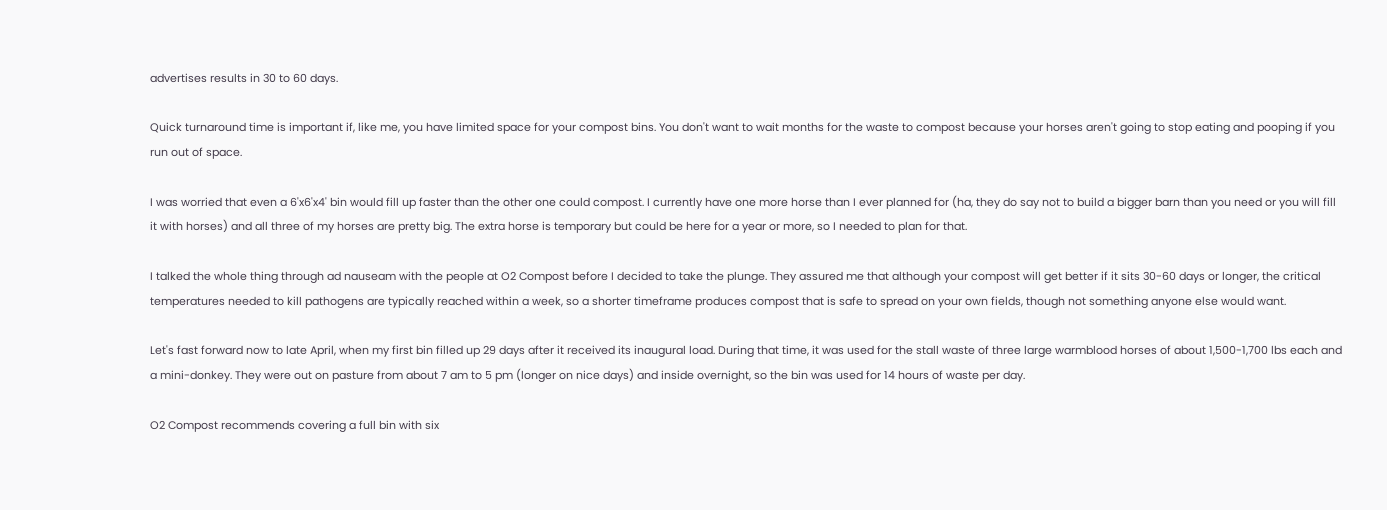advertises results in 30 to 60 days.

Quick turnaround time is important if, like me, you have limited space for your compost bins. You don't want to wait months for the waste to compost because your horses aren't going to stop eating and pooping if you run out of space.

I was worried that even a 6'x6'x4' bin would fill up faster than the other one could compost. I currently have one more horse than I ever planned for (ha, they do say not to build a bigger barn than you need or you will fill it with horses) and all three of my horses are pretty big. The extra horse is temporary but could be here for a year or more, so I needed to plan for that.

I talked the whole thing through ad nauseam with the people at O2 Compost before I decided to take the plunge. They assured me that although your compost will get better if it sits 30-60 days or longer, the critical temperatures needed to kill pathogens are typically reached within a week, so a shorter timeframe produces compost that is safe to spread on your own fields, though not something anyone else would want.

Let's fast forward now to late April, when my first bin filled up 29 days after it received its inaugural load. During that time, it was used for the stall waste of three large warmblood horses of about 1,500-1,700 lbs each and a mini-donkey. They were out on pasture from about 7 am to 5 pm (longer on nice days) and inside overnight, so the bin was used for 14 hours of waste per day.

O2 Compost recommends covering a full bin with six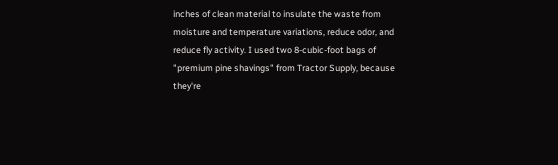inches of clean material to insulate the waste from moisture and temperature variations, reduce odor, and reduce fly activity. I used two 8-cubic-foot bags of "premium pine shavings" from Tractor Supply, because they're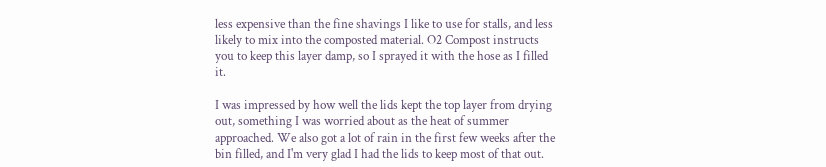less expensive than the fine shavings I like to use for stalls, and less likely to mix into the composted material. O2 Compost instructs you to keep this layer damp, so I sprayed it with the hose as I filled it.

I was impressed by how well the lids kept the top layer from drying out, something I was worried about as the heat of summer approached. We also got a lot of rain in the first few weeks after the bin filled, and I'm very glad I had the lids to keep most of that out.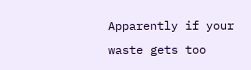Apparently if your waste gets too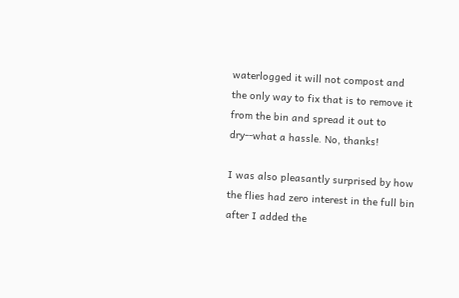waterlogged it will not compost and the only way to fix that is to remove it from the bin and spread it out to dry--what a hassle. No, thanks!

I was also pleasantly surprised by how the flies had zero interest in the full bin after I added the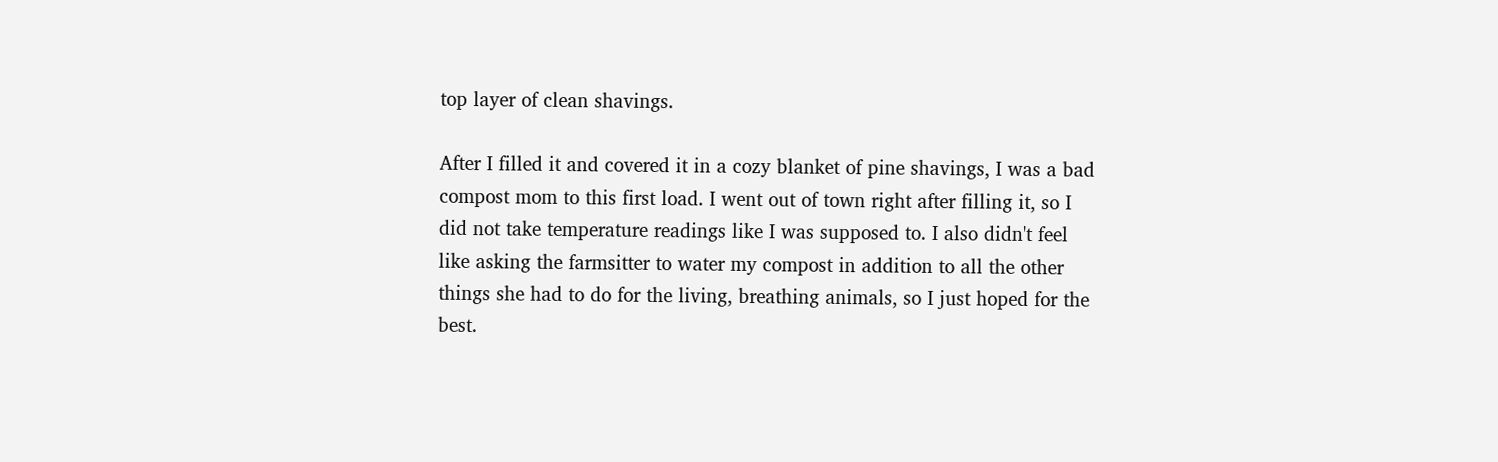top layer of clean shavings.

After I filled it and covered it in a cozy blanket of pine shavings, I was a bad compost mom to this first load. I went out of town right after filling it, so I did not take temperature readings like I was supposed to. I also didn't feel like asking the farmsitter to water my compost in addition to all the other things she had to do for the living, breathing animals, so I just hoped for the best.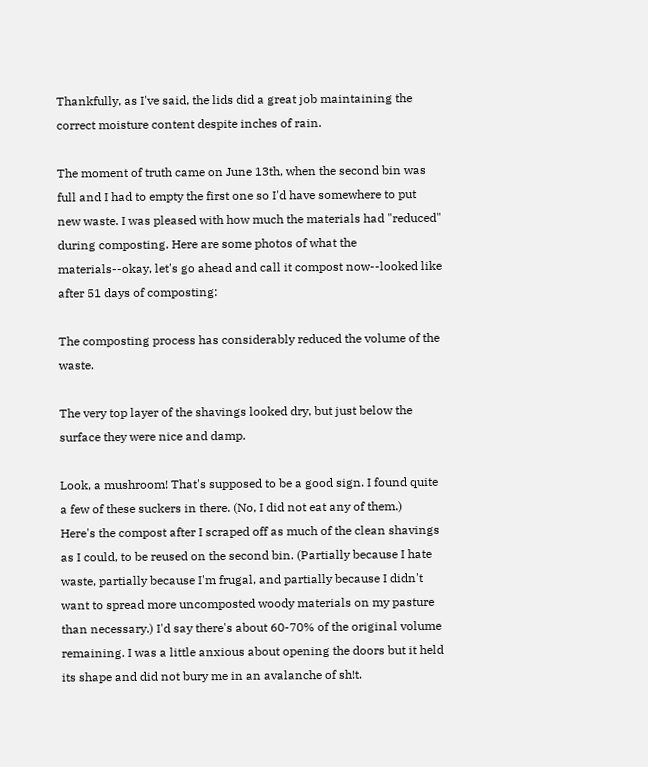Thankfully, as I've said, the lids did a great job maintaining the correct moisture content despite inches of rain.

The moment of truth came on June 13th, when the second bin was full and I had to empty the first one so I'd have somewhere to put new waste. I was pleased with how much the materials had "reduced" during composting. Here are some photos of what the materials--okay, let's go ahead and call it compost now--looked like after 51 days of composting:

The composting process has considerably reduced the volume of the waste.

The very top layer of the shavings looked dry, but just below the surface they were nice and damp.

Look, a mushroom! That's supposed to be a good sign. I found quite a few of these suckers in there. (No, I did not eat any of them.)
Here's the compost after I scraped off as much of the clean shavings as I could, to be reused on the second bin. (Partially because I hate waste, partially because I'm frugal, and partially because I didn't want to spread more uncomposted woody materials on my pasture than necessary.) I'd say there's about 60-70% of the original volume remaining. I was a little anxious about opening the doors but it held its shape and did not bury me in an avalanche of sh!t.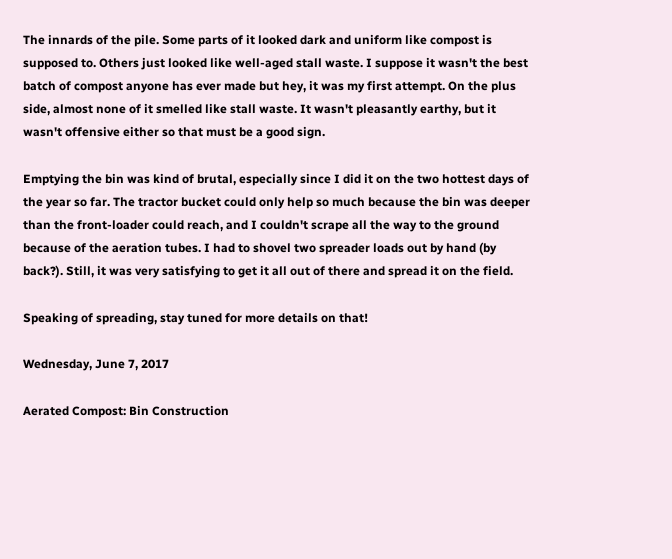The innards of the pile. Some parts of it looked dark and uniform like compost is supposed to. Others just looked like well-aged stall waste. I suppose it wasn't the best batch of compost anyone has ever made but hey, it was my first attempt. On the plus side, almost none of it smelled like stall waste. It wasn't pleasantly earthy, but it wasn't offensive either so that must be a good sign.

Emptying the bin was kind of brutal, especially since I did it on the two hottest days of the year so far. The tractor bucket could only help so much because the bin was deeper than the front-loader could reach, and I couldn't scrape all the way to the ground because of the aeration tubes. I had to shovel two spreader loads out by hand (by back?). Still, it was very satisfying to get it all out of there and spread it on the field.

Speaking of spreading, stay tuned for more details on that!

Wednesday, June 7, 2017

Aerated Compost: Bin Construction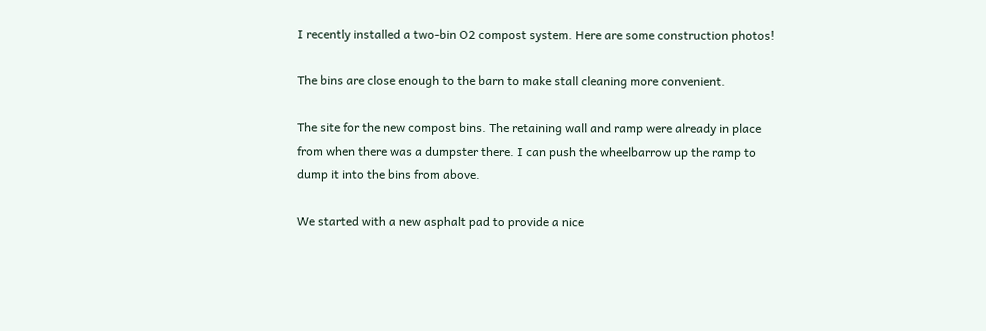I recently installed a two-bin O2 compost system. Here are some construction photos!

The bins are close enough to the barn to make stall cleaning more convenient.

The site for the new compost bins. The retaining wall and ramp were already in place from when there was a dumpster there. I can push the wheelbarrow up the ramp to dump it into the bins from above.

We started with a new asphalt pad to provide a nice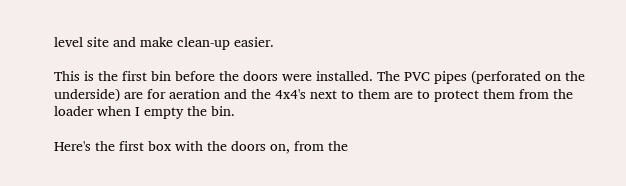level site and make clean-up easier.

This is the first bin before the doors were installed. The PVC pipes (perforated on the underside) are for aeration and the 4x4's next to them are to protect them from the loader when I empty the bin.

Here's the first box with the doors on, from the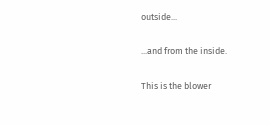outside...

...and from the inside.

This is the blower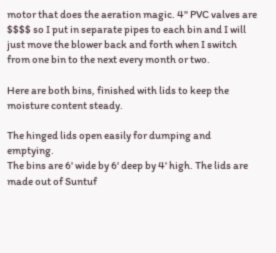motor that does the aeration magic. 4" PVC valves are $$$$ so I put in separate pipes to each bin and I will just move the blower back and forth when I switch from one bin to the next every month or two.

Here are both bins, finished with lids to keep the moisture content steady.

The hinged lids open easily for dumping and emptying.
The bins are 6' wide by 6' deep by 4' high. The lids are made out of Suntuf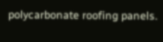polycarbonate roofing panels.